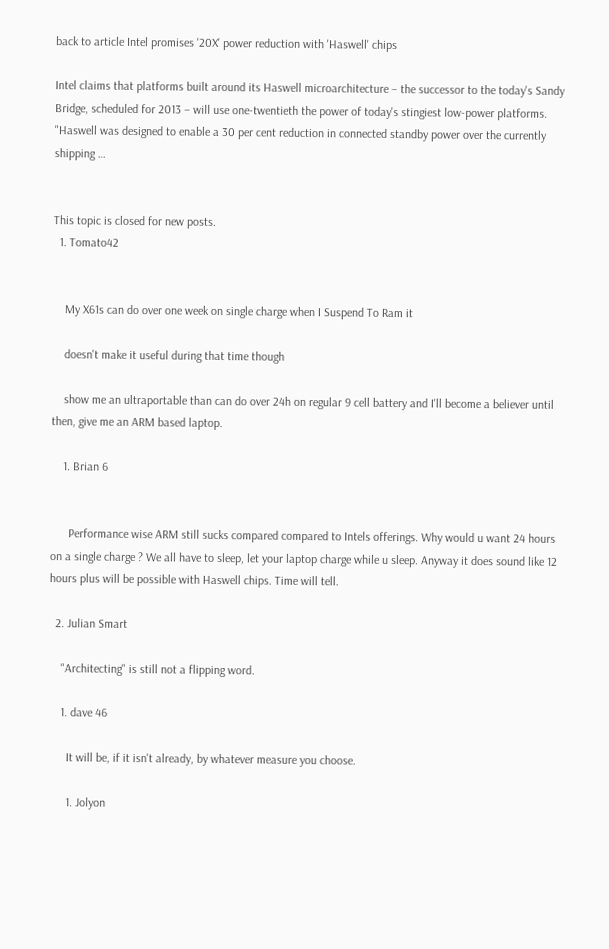back to article Intel promises '20X' power reduction with 'Haswell' chips

Intel claims that platforms built around its Haswell microarchitecture – the successor to the today's Sandy Bridge, scheduled for 2013 – will use one-twentieth the power of today's stingiest low-power platforms. "Haswell was designed to enable a 30 per cent reduction in connected standby power over the currently shipping …


This topic is closed for new posts.
  1. Tomato42


    My X61s can do over one week on single charge when I Suspend To Ram it

    doesn't make it useful during that time though

    show me an ultraportable than can do over 24h on regular 9 cell battery and I'll become a believer until then, give me an ARM based laptop.

    1. Brian 6


      Performance wise ARM still sucks compared compared to Intels offerings. Why would u want 24 hours on a single charge ? We all have to sleep, let your laptop charge while u sleep. Anyway it does sound like 12 hours plus will be possible with Haswell chips. Time will tell.

  2. Julian Smart

    "Architecting" is still not a flipping word.

    1. dave 46

      It will be, if it isn't already, by whatever measure you choose.

      1. Jolyon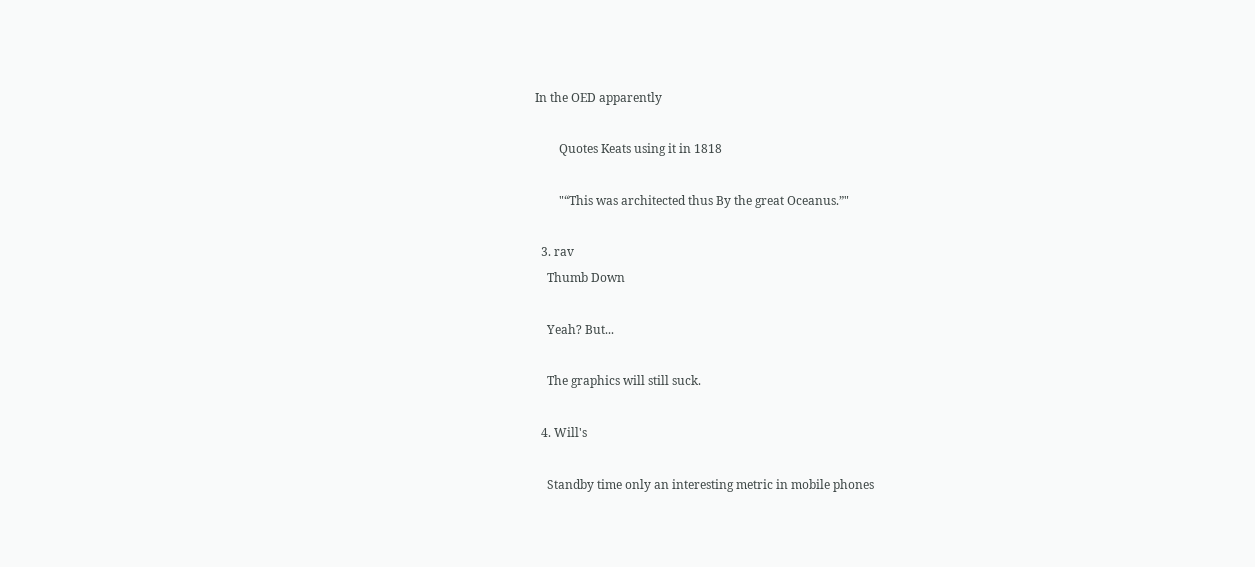In the OED apparently

        Quotes Keats using it in 1818

        "“This was architected thus By the great Oceanus.”"

  3. rav
    Thumb Down

    Yeah? But...

    The graphics will still suck.

  4. Will's

    Standby time only an interesting metric in mobile phones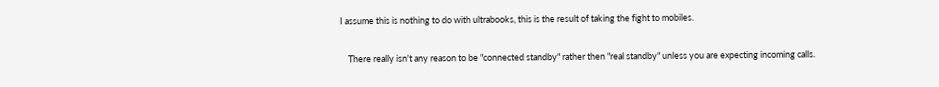I assume this is nothing to do with ultrabooks, this is the result of taking the fight to mobiles.

    There really isn't any reason to be "connected standby" rather then "real standby" unless you are expecting incoming calls.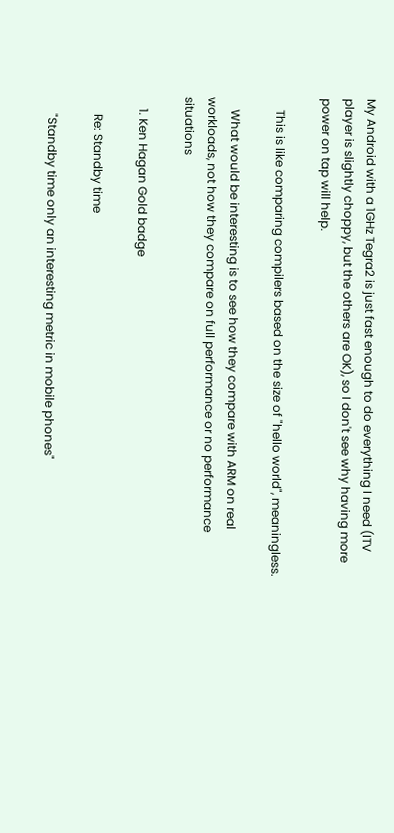My Android with a 1GHz Tegra2 is just fast enough to do everything I need (ITV player is slightly choppy, but the others are OK), so I don't see why having more power on tap will help.

    This is like comparing compilers based on the size of "hello world", meaningless.

    What would be interesting is to see how they compare with ARM on real workloads, not how they compare on full performance or no performance situations

    1. Ken Hagan Gold badge

      Re: Standby time

      "Standby time only an interesting metric in mobile phones"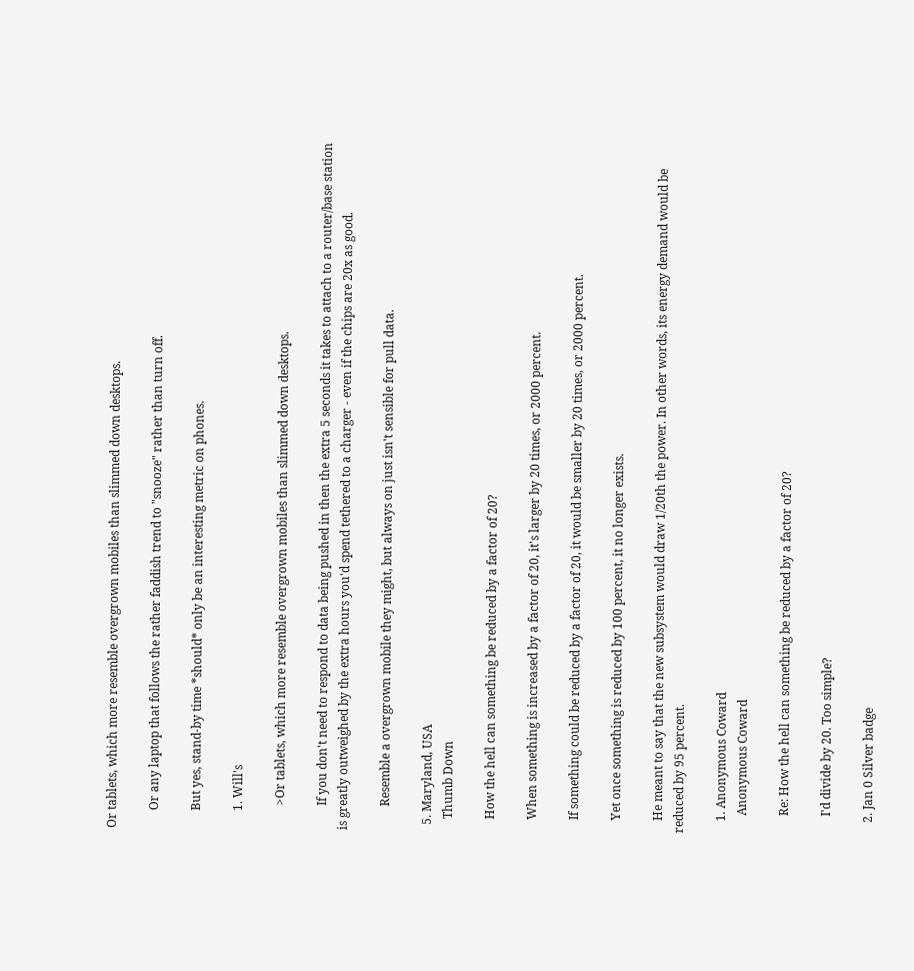Or tablets, which more resemble overgrown mobiles than slimmed down desktops.

      Or any laptop that follows the rather faddish trend to "snooze" rather than turn off.

      But yes, stand-by time *should* only be an interesting metric on phones.

      1. Will's

        >Or tablets, which more resemble overgrown mobiles than slimmed down desktops.

        If you don't need to respond to data being pushed in then the extra 5 seconds it takes to attach to a router/base station is greatly outweighed by the extra hours you'd spend tethered to a charger - even if the chips are 20x as good.

        Resemble a overgrown mobile they might, but always on just isn't sensible for pull data.

  5. Maryland, USA
    Thumb Down

    How the hell can something be reduced by a factor of 20?

    When something is increased by a factor of 20, it's larger by 20 times, or 2000 percent.

    If something could be reduced by a factor of 20, it would be smaller by 20 times, or 2000 percent.

    Yet once something is reduced by 100 percent, it no longer exists.

    He meant to say that the new subsystem would draw 1/20th the power. In other words, its energy demand would be reduced by 95 percent.

    1. Anonymous Coward
      Anonymous Coward

      Re: How the hell can something be reduced by a factor of 20?

      I'd divide by 20. Too simple?

    2. Jan 0 Silver badge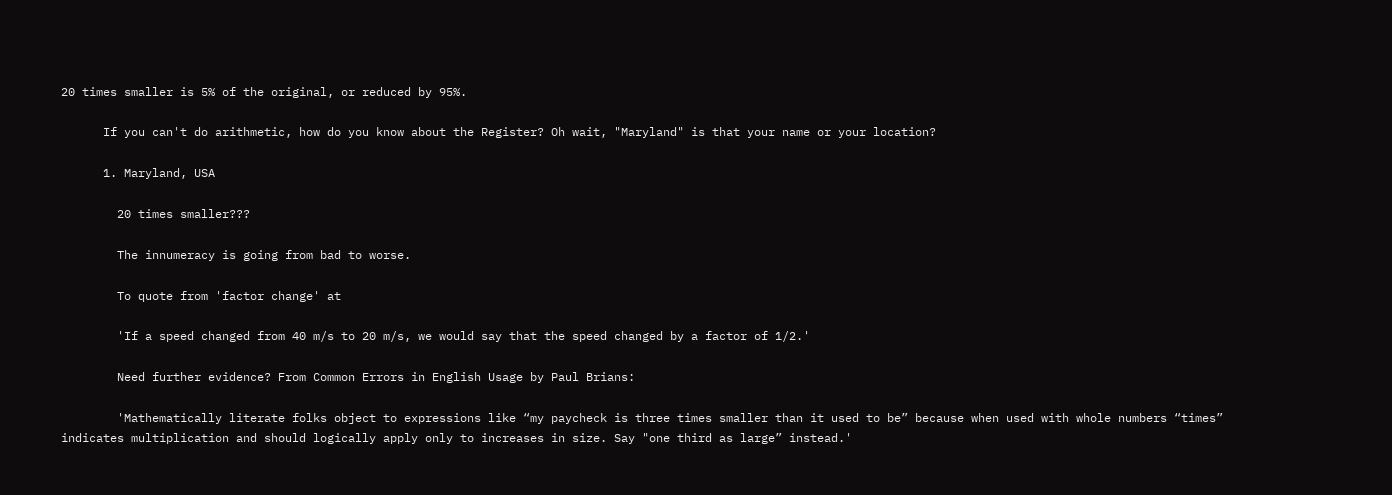20 times smaller is 5% of the original, or reduced by 95%.

      If you can't do arithmetic, how do you know about the Register? Oh wait, "Maryland" is that your name or your location?

      1. Maryland, USA

        20 times smaller???

        The innumeracy is going from bad to worse.

        To quote from 'factor change' at

        'If a speed changed from 40 m/s to 20 m/s, we would say that the speed changed by a factor of 1/2.'

        Need further evidence? From Common Errors in English Usage by Paul Brians:

        'Mathematically literate folks object to expressions like “my paycheck is three times smaller than it used to be” because when used with whole numbers “times” indicates multiplication and should logically apply only to increases in size. Say "one third as large” instead.'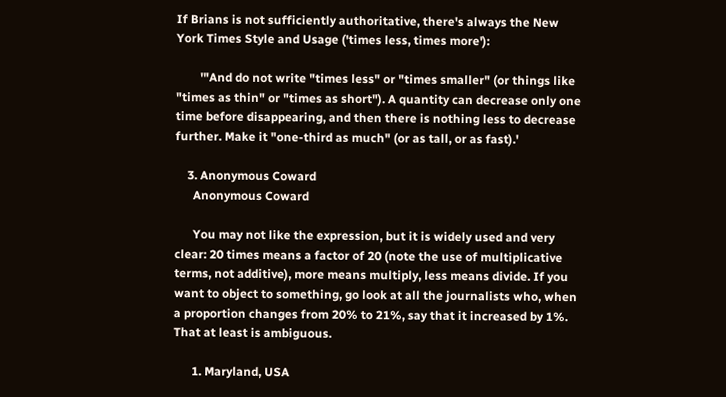If Brians is not sufficiently authoritative, there's always the New York Times Style and Usage ('times less, times more'):

        '"And do not write "times less" or "times smaller" (or things like "times as thin" or "times as short"). A quantity can decrease only one time before disappearing, and then there is nothing less to decrease further. Make it "one-third as much" (or as tall, or as fast).'

    3. Anonymous Coward
      Anonymous Coward

      You may not like the expression, but it is widely used and very clear: 20 times means a factor of 20 (note the use of multiplicative terms, not additive), more means multiply, less means divide. If you want to object to something, go look at all the journalists who, when a proportion changes from 20% to 21%, say that it increased by 1%. That at least is ambiguous.

      1. Maryland, USA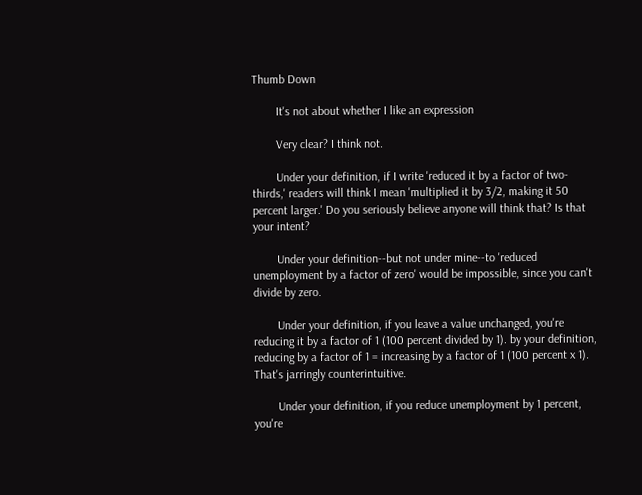Thumb Down

        It's not about whether I like an expression

        Very clear? I think not.

        Under your definition, if I write 'reduced it by a factor of two-thirds,' readers will think I mean 'multiplied it by 3/2, making it 50 percent larger.' Do you seriously believe anyone will think that? Is that your intent?

        Under your definition--but not under mine--to 'reduced unemployment by a factor of zero' would be impossible, since you can't divide by zero.

        Under your definition, if you leave a value unchanged, you're reducing it by a factor of 1 (100 percent divided by 1). by your definition, reducing by a factor of 1 = increasing by a factor of 1 (100 percent x 1). That's jarringly counterintuitive.

        Under your definition, if you reduce unemployment by 1 percent, you're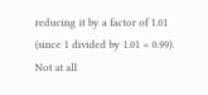reducing it by a factor of 1.01 (since 1 divided by 1.01 = 0.99). Not at all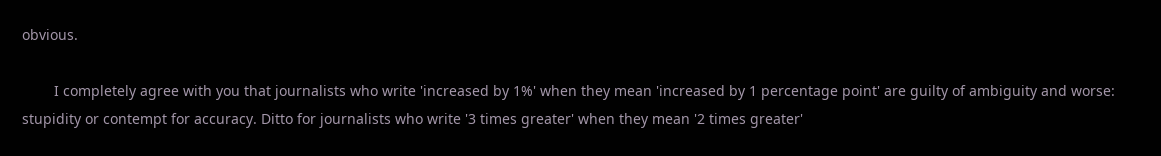obvious.

        I completely agree with you that journalists who write 'increased by 1%' when they mean 'increased by 1 percentage point' are guilty of ambiguity and worse: stupidity or contempt for accuracy. Ditto for journalists who write '3 times greater' when they mean '2 times greater'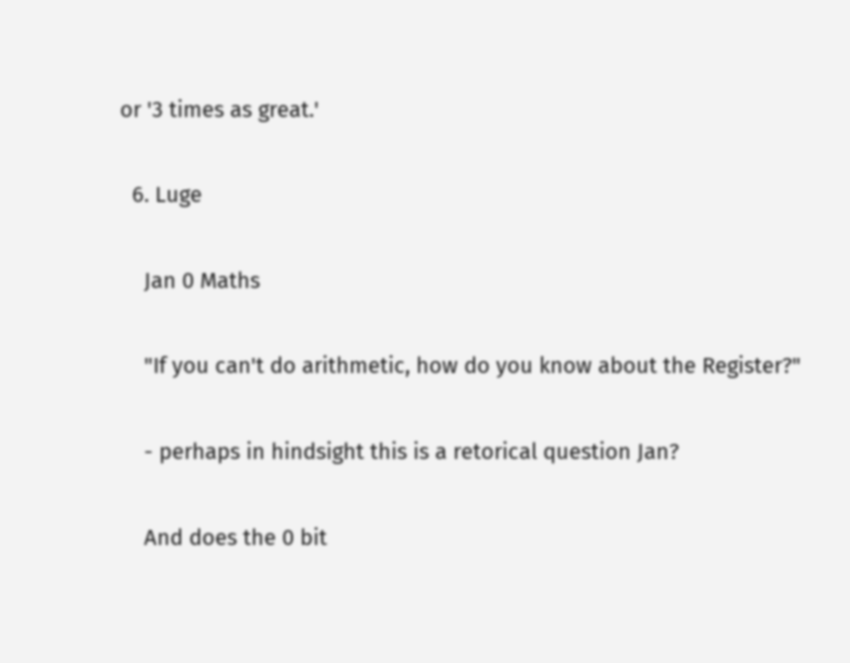or '3 times as great.'

  6. Luge

    Jan 0 Maths

    "If you can't do arithmetic, how do you know about the Register?"

    - perhaps in hindsight this is a retorical question Jan?

    And does the 0 bit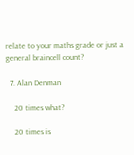relate to your maths grade or just a general braincell count?

  7. Alan Denman

    20 times what?

    20 times is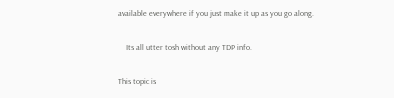available everywhere if you just make it up as you go along.

    Its all utter tosh without any TDP info.

This topic is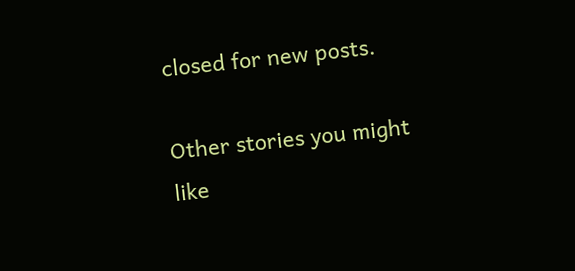closed for new posts.

Other stories you might like